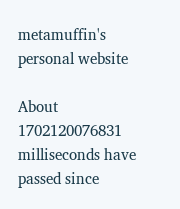metamuffin's personal website

About 1702120076831 milliseconds have passed since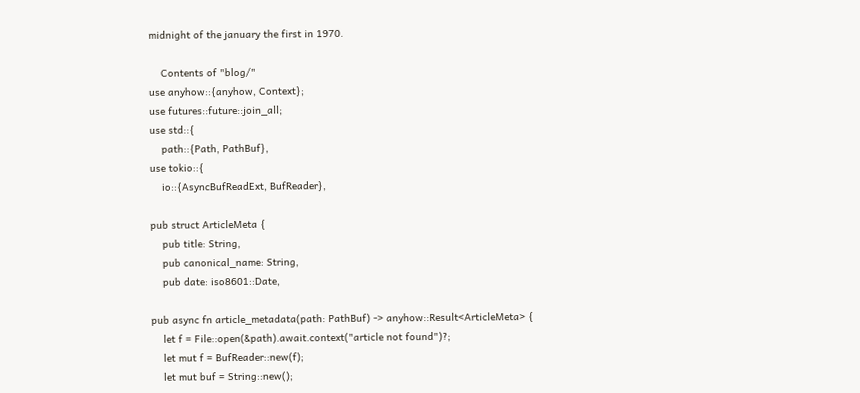midnight of the january the first in 1970.

    Contents of "blog/"
use anyhow::{anyhow, Context};
use futures::future::join_all;
use std::{
    path::{Path, PathBuf},
use tokio::{
    io::{AsyncBufReadExt, BufReader},

pub struct ArticleMeta {
    pub title: String,
    pub canonical_name: String,
    pub date: iso8601::Date,

pub async fn article_metadata(path: PathBuf) -> anyhow::Result<ArticleMeta> {
    let f = File::open(&path).await.context("article not found")?;
    let mut f = BufReader::new(f);
    let mut buf = String::new();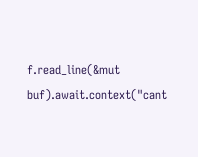f.read_line(&mut buf).await.context("cant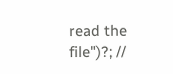read the file")?; //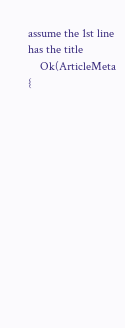assume the 1st line has the title
    Ok(ArticleMeta {